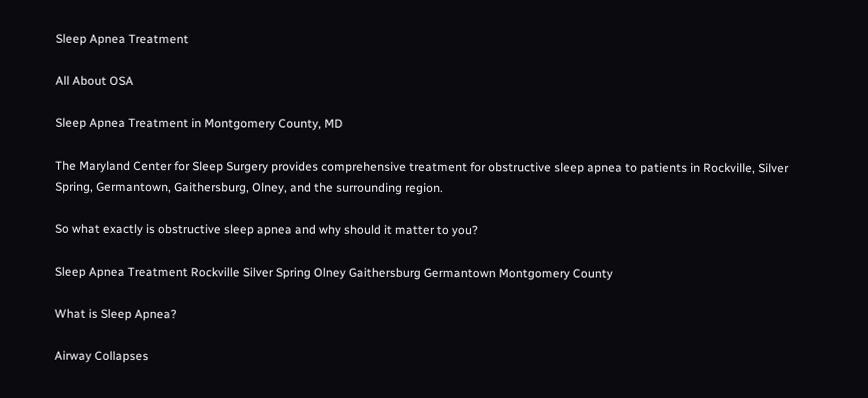Sleep Apnea Treatment

All About OSA

Sleep Apnea Treatment in Montgomery County, MD

The Maryland Center for Sleep Surgery provides comprehensive treatment for obstructive sleep apnea to patients in Rockville, Silver Spring, Germantown, Gaithersburg, Olney, and the surrounding region.

So what exactly is obstructive sleep apnea and why should it matter to you?

Sleep Apnea Treatment Rockville Silver Spring Olney Gaithersburg Germantown Montgomery County

What is Sleep Apnea?

Airway Collapses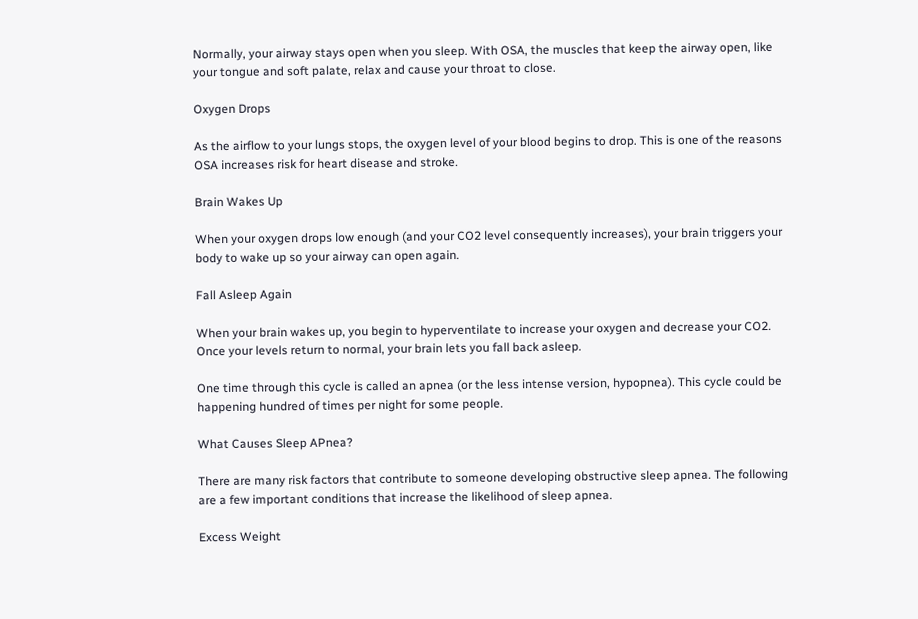Normally, your airway stays open when you sleep. With OSA, the muscles that keep the airway open, like your tongue and soft palate, relax and cause your throat to close.

Oxygen Drops

As the airflow to your lungs stops, the oxygen level of your blood begins to drop. This is one of the reasons OSA increases risk for heart disease and stroke.

Brain Wakes Up

When your oxygen drops low enough (and your CO2 level consequently increases), your brain triggers your body to wake up so your airway can open again.

Fall Asleep Again

When your brain wakes up, you begin to hyperventilate to increase your oxygen and decrease your CO2. Once your levels return to normal, your brain lets you fall back asleep.

One time through this cycle is called an apnea (or the less intense version, hypopnea). This cycle could be happening hundred of times per night for some people.

What Causes Sleep APnea?

There are many risk factors that contribute to someone developing obstructive sleep apnea. The following are a few important conditions that increase the likelihood of sleep apnea.

Excess Weight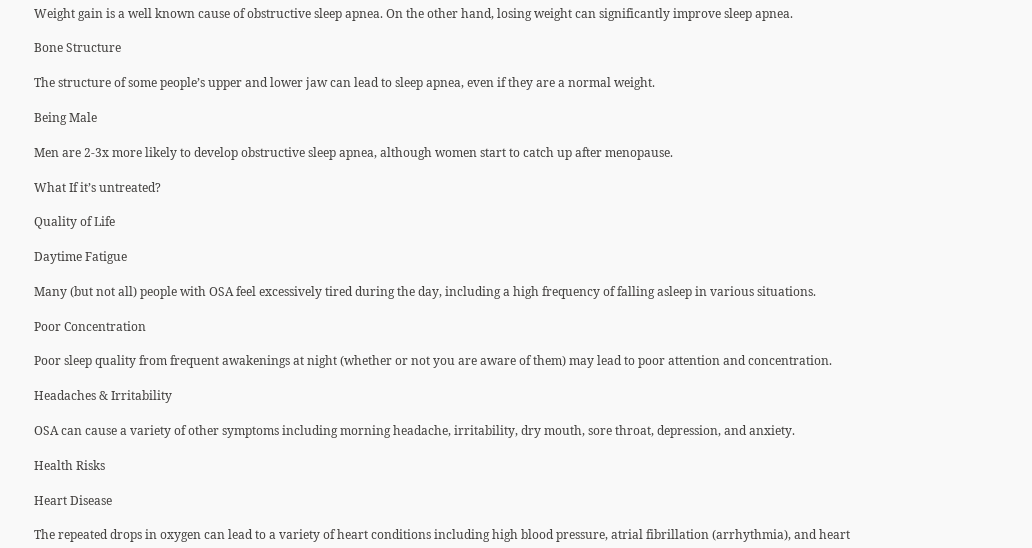Weight gain is a well known cause of obstructive sleep apnea. On the other hand, losing weight can significantly improve sleep apnea.

Bone Structure

The structure of some people’s upper and lower jaw can lead to sleep apnea, even if they are a normal weight.

Being Male

Men are 2-3x more likely to develop obstructive sleep apnea, although women start to catch up after menopause.

What If it’s untreated?

Quality of Life

Daytime Fatigue

Many (but not all) people with OSA feel excessively tired during the day, including a high frequency of falling asleep in various situations.

Poor Concentration

Poor sleep quality from frequent awakenings at night (whether or not you are aware of them) may lead to poor attention and concentration.

Headaches & Irritability

OSA can cause a variety of other symptoms including morning headache, irritability, dry mouth, sore throat, depression, and anxiety.

Health Risks

Heart Disease

The repeated drops in oxygen can lead to a variety of heart conditions including high blood pressure, atrial fibrillation (arrhythmia), and heart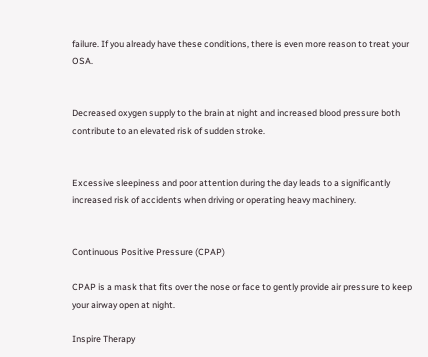failure. If you already have these conditions, there is even more reason to treat your OSA.


Decreased oxygen supply to the brain at night and increased blood pressure both contribute to an elevated risk of sudden stroke.


Excessive sleepiness and poor attention during the day leads to a significantly increased risk of accidents when driving or operating heavy machinery.


Continuous Positive Pressure (CPAP)

CPAP is a mask that fits over the nose or face to gently provide air pressure to keep your airway open at night.

Inspire Therapy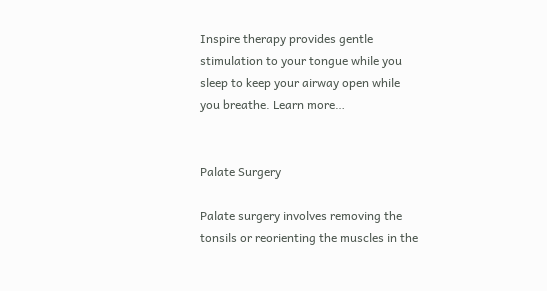Inspire therapy provides gentle stimulation to your tongue while you sleep to keep your airway open while you breathe. Learn more…


Palate Surgery

Palate surgery involves removing the tonsils or reorienting the muscles in the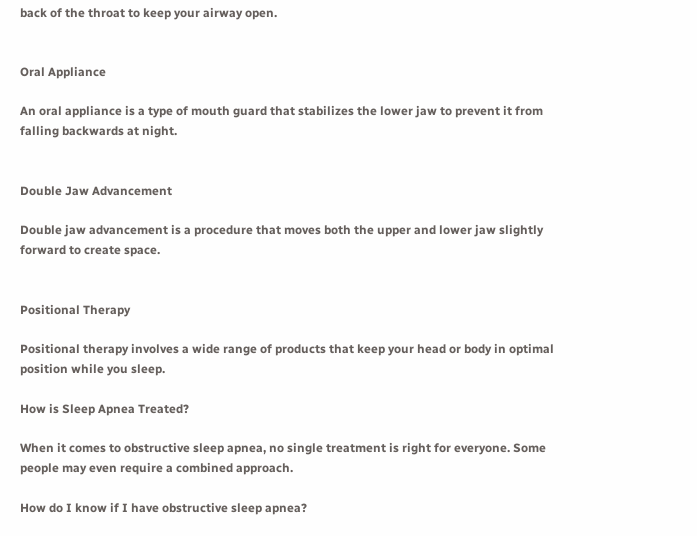back of the throat to keep your airway open.


Oral Appliance

An oral appliance is a type of mouth guard that stabilizes the lower jaw to prevent it from falling backwards at night.


Double Jaw Advancement

Double jaw advancement is a procedure that moves both the upper and lower jaw slightly forward to create space.


Positional Therapy

Positional therapy involves a wide range of products that keep your head or body in optimal position while you sleep.

How is Sleep Apnea Treated?

When it comes to obstructive sleep apnea, no single treatment is right for everyone. Some people may even require a combined approach.

How do I know if I have obstructive sleep apnea?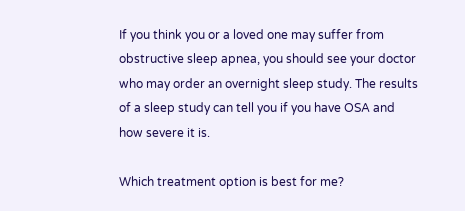If you think you or a loved one may suffer from obstructive sleep apnea, you should see your doctor who may order an overnight sleep study. The results of a sleep study can tell you if you have OSA and how severe it is.

Which treatment option is best for me?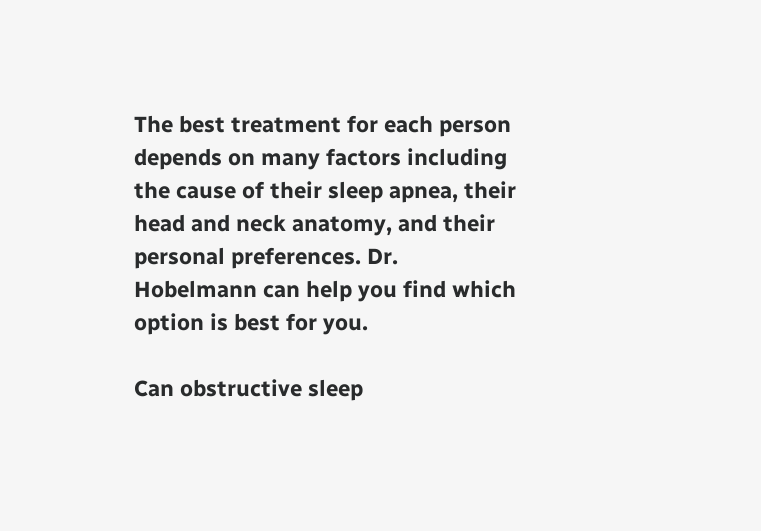The best treatment for each person depends on many factors including the cause of their sleep apnea, their head and neck anatomy, and their personal preferences. Dr. Hobelmann can help you find which option is best for you.

Can obstructive sleep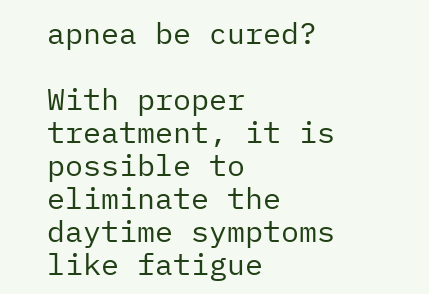apnea be cured?

With proper treatment, it is possible to eliminate the daytime symptoms like fatigue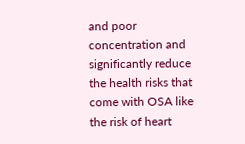and poor concentration and significantly reduce the health risks that come with OSA like the risk of heart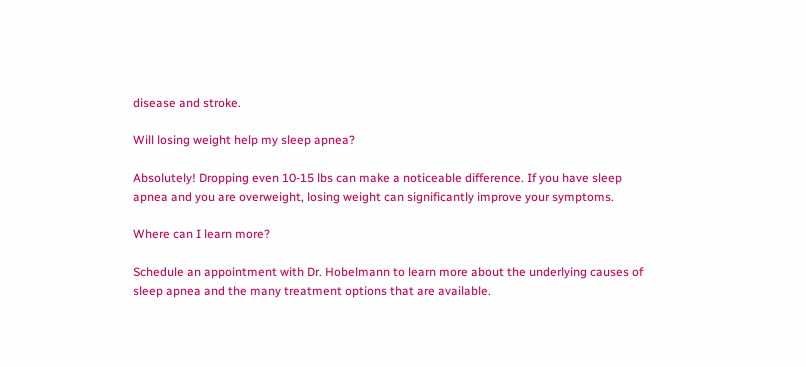disease and stroke.

Will losing weight help my sleep apnea?

Absolutely! Dropping even 10-15 lbs can make a noticeable difference. If you have sleep apnea and you are overweight, losing weight can significantly improve your symptoms.

Where can I learn more?

Schedule an appointment with Dr. Hobelmann to learn more about the underlying causes of sleep apnea and the many treatment options that are available.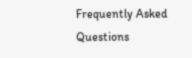Frequently Asked Questions